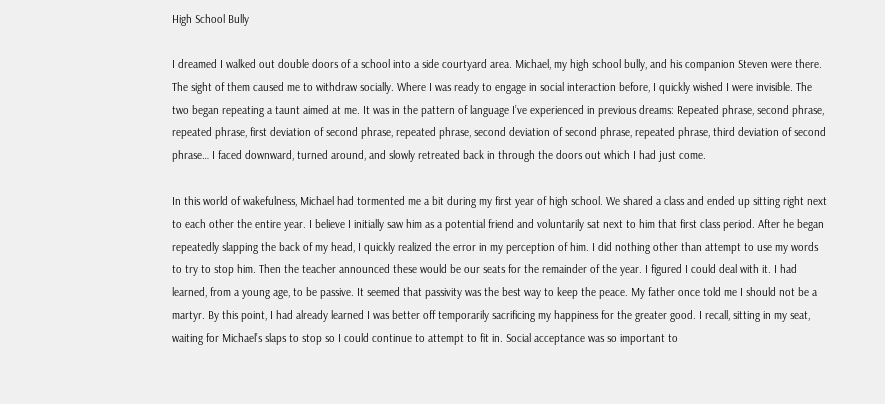High School Bully

I dreamed I walked out double doors of a school into a side courtyard area. Michael, my high school bully, and his companion Steven were there. The sight of them caused me to withdraw socially. Where I was ready to engage in social interaction before, I quickly wished I were invisible. The two began repeating a taunt aimed at me. It was in the pattern of language I’ve experienced in previous dreams: Repeated phrase, second phrase, repeated phrase, first deviation of second phrase, repeated phrase, second deviation of second phrase, repeated phrase, third deviation of second phrase… I faced downward, turned around, and slowly retreated back in through the doors out which I had just come.

In this world of wakefulness, Michael had tormented me a bit during my first year of high school. We shared a class and ended up sitting right next to each other the entire year. I believe I initially saw him as a potential friend and voluntarily sat next to him that first class period. After he began repeatedly slapping the back of my head, I quickly realized the error in my perception of him. I did nothing other than attempt to use my words to try to stop him. Then the teacher announced these would be our seats for the remainder of the year. I figured I could deal with it. I had learned, from a young age, to be passive. It seemed that passivity was the best way to keep the peace. My father once told me I should not be a martyr. By this point, I had already learned I was better off temporarily sacrificing my happiness for the greater good. I recall, sitting in my seat, waiting for Michael’s slaps to stop so I could continue to attempt to fit in. Social acceptance was so important to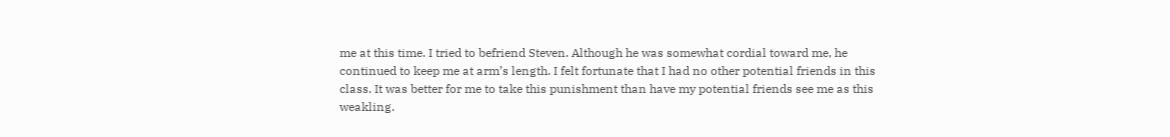me at this time. I tried to befriend Steven. Although he was somewhat cordial toward me, he continued to keep me at arm’s length. I felt fortunate that I had no other potential friends in this class. It was better for me to take this punishment than have my potential friends see me as this weakling.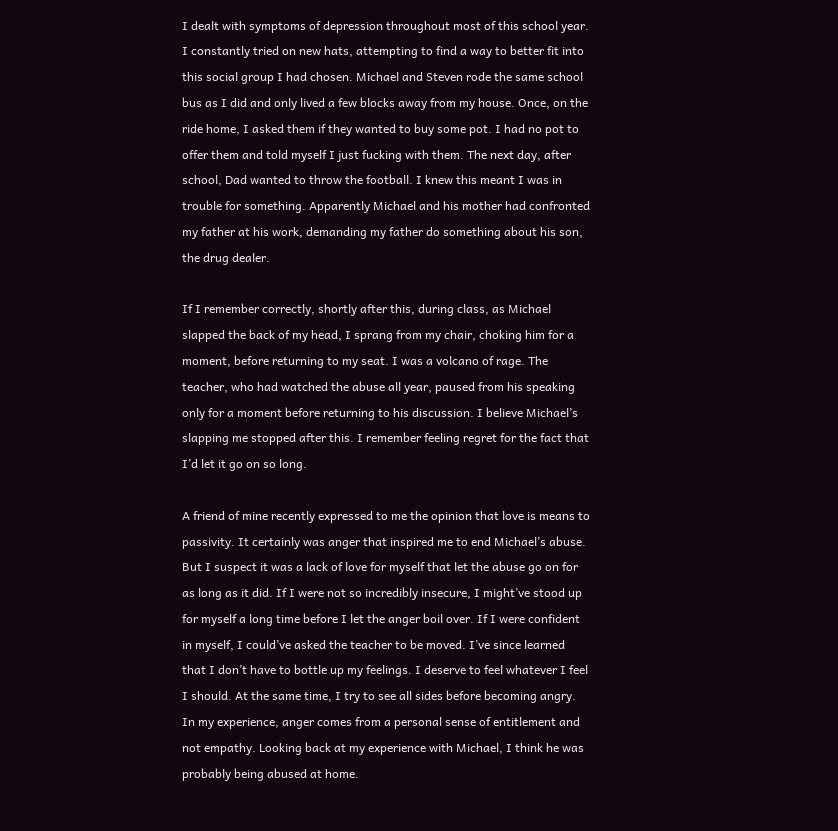I dealt with symptoms of depression throughout most of this school year. I constantly tried on new hats, attempting to find a way to better fit into this social group I had chosen. Michael and Steven rode the same school bus as I did and only lived a few blocks away from my house. Once, on the ride home, I asked them if they wanted to buy some pot. I had no pot to offer them and told myself I just fucking with them. The next day, after school, Dad wanted to throw the football. I knew this meant I was in trouble for something. Apparently Michael and his mother had confronted my father at his work, demanding my father do something about his son, the drug dealer.

If I remember correctly, shortly after this, during class, as Michael slapped the back of my head, I sprang from my chair, choking him for a moment, before returning to my seat. I was a volcano of rage. The teacher, who had watched the abuse all year, paused from his speaking only for a moment before returning to his discussion. I believe Michael’s slapping me stopped after this. I remember feeling regret for the fact that I’d let it go on so long.

A friend of mine recently expressed to me the opinion that love is means to passivity. It certainly was anger that inspired me to end Michael’s abuse. But I suspect it was a lack of love for myself that let the abuse go on for as long as it did. If I were not so incredibly insecure, I might’ve stood up for myself a long time before I let the anger boil over. If I were confident in myself, I could’ve asked the teacher to be moved. I’ve since learned that I don’t have to bottle up my feelings. I deserve to feel whatever I feel I should. At the same time, I try to see all sides before becoming angry. In my experience, anger comes from a personal sense of entitlement and not empathy. Looking back at my experience with Michael, I think he was probably being abused at home.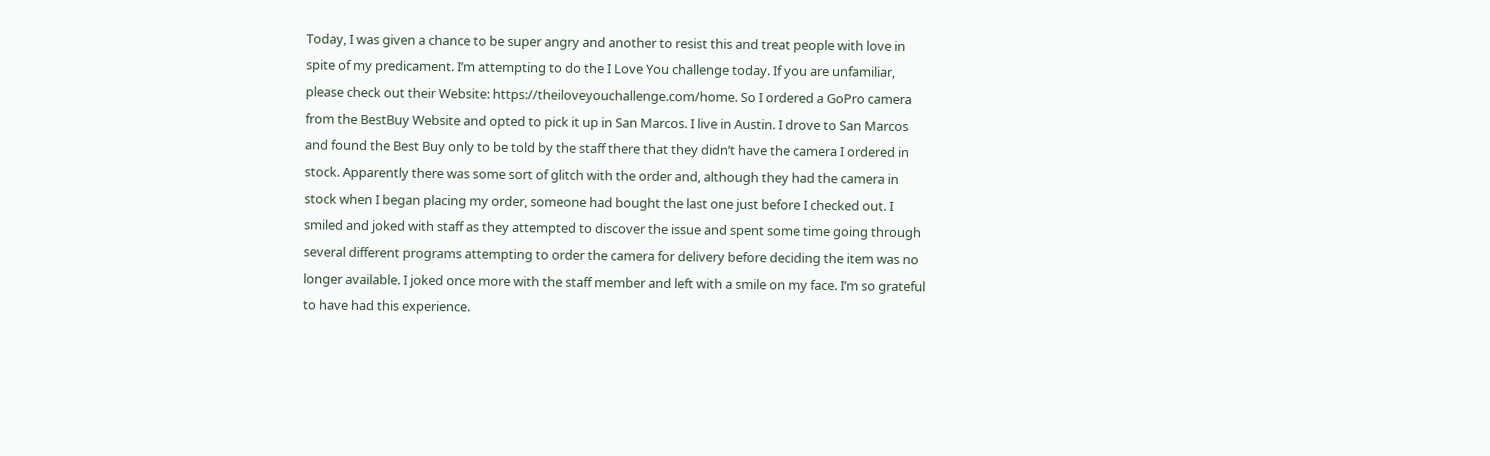Today, I was given a chance to be super angry and another to resist this and treat people with love in spite of my predicament. I’m attempting to do the I Love You challenge today. If you are unfamiliar, please check out their Website: https://theiloveyouchallenge.com/home. So I ordered a GoPro camera from the BestBuy Website and opted to pick it up in San Marcos. I live in Austin. I drove to San Marcos and found the Best Buy only to be told by the staff there that they didn’t have the camera I ordered in stock. Apparently there was some sort of glitch with the order and, although they had the camera in stock when I began placing my order, someone had bought the last one just before I checked out. I smiled and joked with staff as they attempted to discover the issue and spent some time going through several different programs attempting to order the camera for delivery before deciding the item was no longer available. I joked once more with the staff member and left with a smile on my face. I’m so grateful to have had this experience.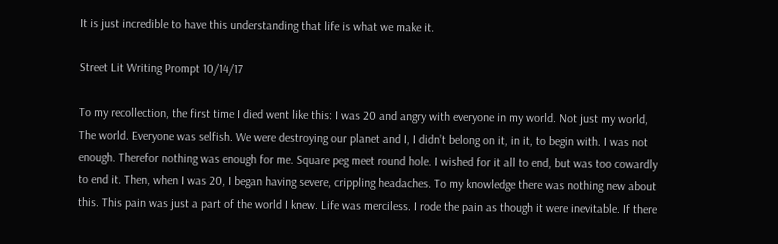It is just incredible to have this understanding that life is what we make it.

Street Lit Writing Prompt 10/14/17

To my recollection, the first time I died went like this: I was 20 and angry with everyone in my world. Not just my world, The world. Everyone was selfish. We were destroying our planet and I, I didn’t belong on it, in it, to begin with. I was not enough. Therefor nothing was enough for me. Square peg meet round hole. I wished for it all to end, but was too cowardly to end it. Then, when I was 20, I began having severe, crippling headaches. To my knowledge there was nothing new about this. This pain was just a part of the world I knew. Life was merciless. I rode the pain as though it were inevitable. If there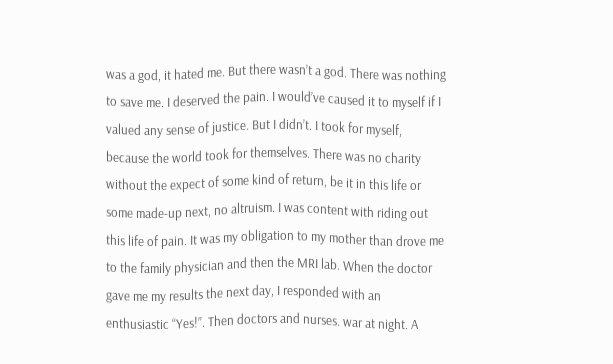was a god, it hated me. But there wasn’t a god. There was nothing to save me. I deserved the pain. I would’ve caused it to myself if I valued any sense of justice. But I didn’t. I took for myself, because the world took for themselves. There was no charity without the expect of some kind of return, be it in this life or some made-up next, no altruism. I was content with riding out this life of pain. It was my obligation to my mother than drove me to the family physician and then the MRI lab. When the doctor gave me my results the next day, I responded with an enthusiastic “Yes!”. Then doctors and nurses. war at night. A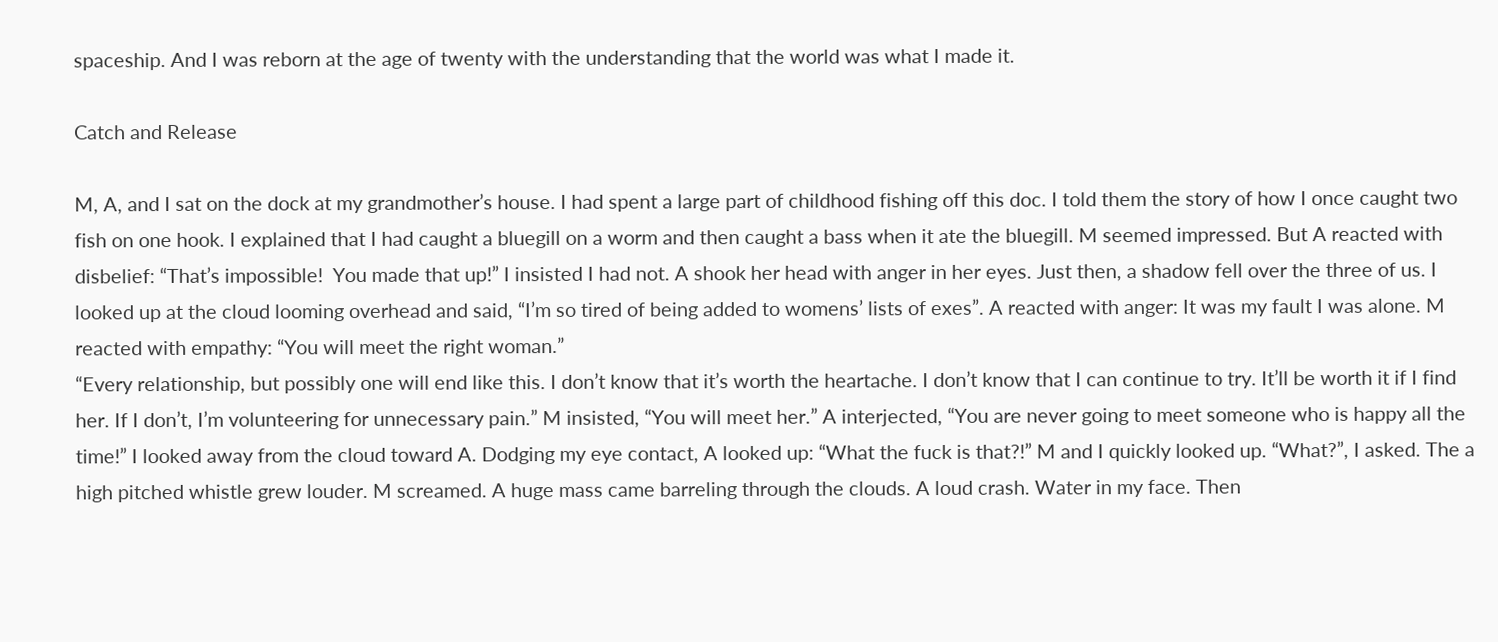spaceship. And I was reborn at the age of twenty with the understanding that the world was what I made it.

Catch and Release

M, A, and I sat on the dock at my grandmother’s house. I had spent a large part of childhood fishing off this doc. I told them the story of how I once caught two fish on one hook. I explained that I had caught a bluegill on a worm and then caught a bass when it ate the bluegill. M seemed impressed. But A reacted with disbelief: “That’s impossible!  You made that up!” I insisted I had not. A shook her head with anger in her eyes. Just then, a shadow fell over the three of us. I looked up at the cloud looming overhead and said, “I’m so tired of being added to womens’ lists of exes”. A reacted with anger: It was my fault I was alone. M reacted with empathy: “You will meet the right woman.”
“Every relationship, but possibly one will end like this. I don’t know that it’s worth the heartache. I don’t know that I can continue to try. It’ll be worth it if I find her. If I don’t, I’m volunteering for unnecessary pain.” M insisted, “You will meet her.” A interjected, “You are never going to meet someone who is happy all the time!” I looked away from the cloud toward A. Dodging my eye contact, A looked up: “What the fuck is that?!” M and I quickly looked up. “What?”, I asked. The a high pitched whistle grew louder. M screamed. A huge mass came barreling through the clouds. A loud crash. Water in my face. Then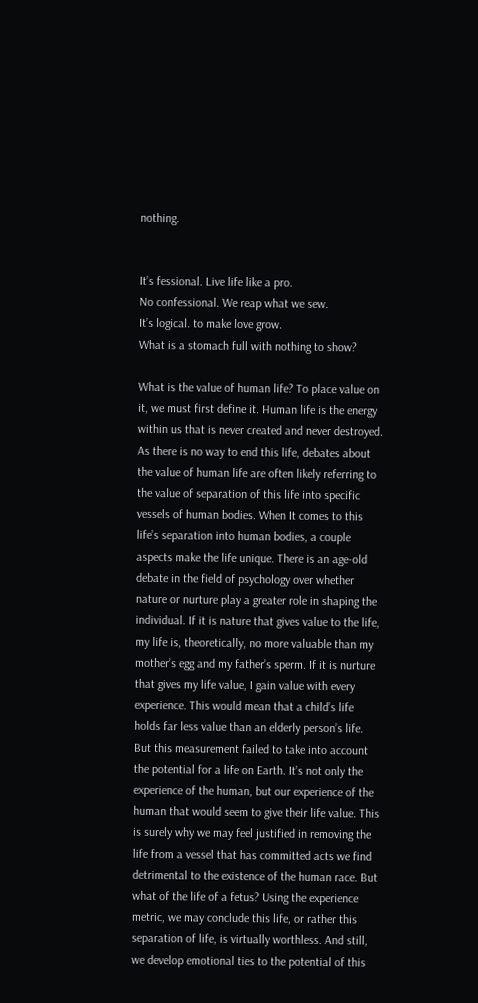nothing.


It’s fessional. Live life like a pro.
No confessional. We reap what we sew.
It’s logical. to make love grow.
What is a stomach full with nothing to show?

What is the value of human life? To place value on it, we must first define it. Human life is the energy within us that is never created and never destroyed. As there is no way to end this life, debates about the value of human life are often likely referring to the value of separation of this life into specific vessels of human bodies. When It comes to this life’s separation into human bodies, a couple aspects make the life unique. There is an age-old debate in the field of psychology over whether nature or nurture play a greater role in shaping the individual. If it is nature that gives value to the life, my life is, theoretically, no more valuable than my mother’s egg and my father’s sperm. If it is nurture that gives my life value, I gain value with every experience. This would mean that a child’s life holds far less value than an elderly person’s life. But this measurement failed to take into account the potential for a life on Earth. It’s not only the experience of the human, but our experience of the human that would seem to give their life value. This is surely why we may feel justified in removing the life from a vessel that has committed acts we find detrimental to the existence of the human race. But what of the life of a fetus? Using the experience metric, we may conclude this life, or rather this separation of life, is virtually worthless. And still, we develop emotional ties to the potential of this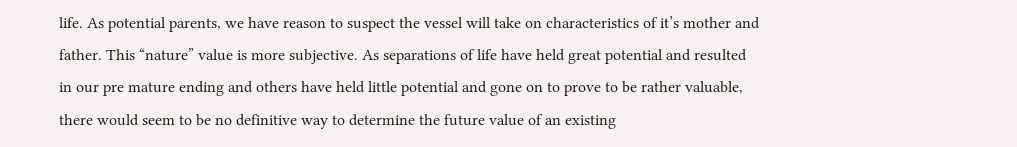life. As potential parents, we have reason to suspect the vessel will take on characteristics of it’s mother and father. This “nature” value is more subjective. As separations of life have held great potential and resulted in our pre mature ending and others have held little potential and gone on to prove to be rather valuable, there would seem to be no definitive way to determine the future value of an existing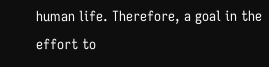human life. Therefore, a goal in the effort to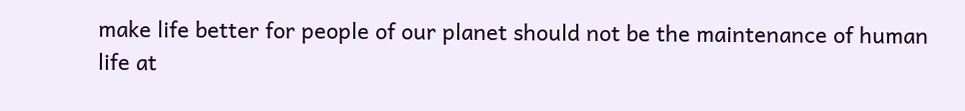make life better for people of our planet should not be the maintenance of human life at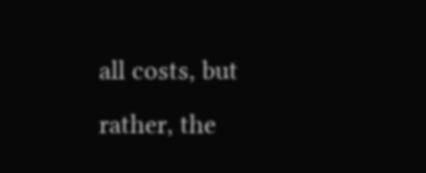all costs, but rather, the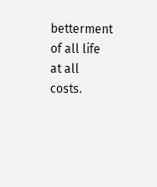betterment of all life at all costs.